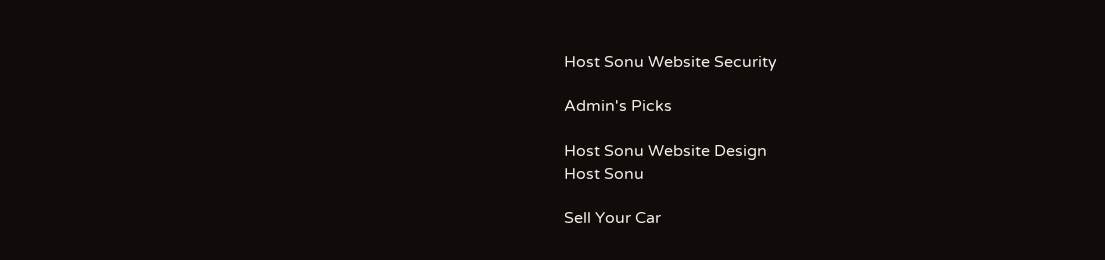Host Sonu Website Security

Admin's Picks

Host Sonu Website Design
Host Sonu

Sell Your Car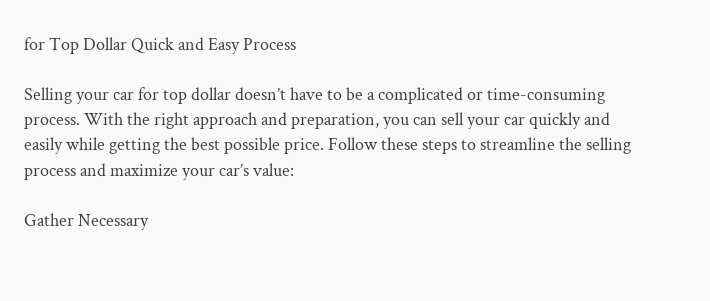for Top Dollar Quick and Easy Process

Selling your car for top dollar doesn’t have to be a complicated or time-consuming process. With the right approach and preparation, you can sell your car quickly and easily while getting the best possible price. Follow these steps to streamline the selling process and maximize your car’s value:

Gather Necessary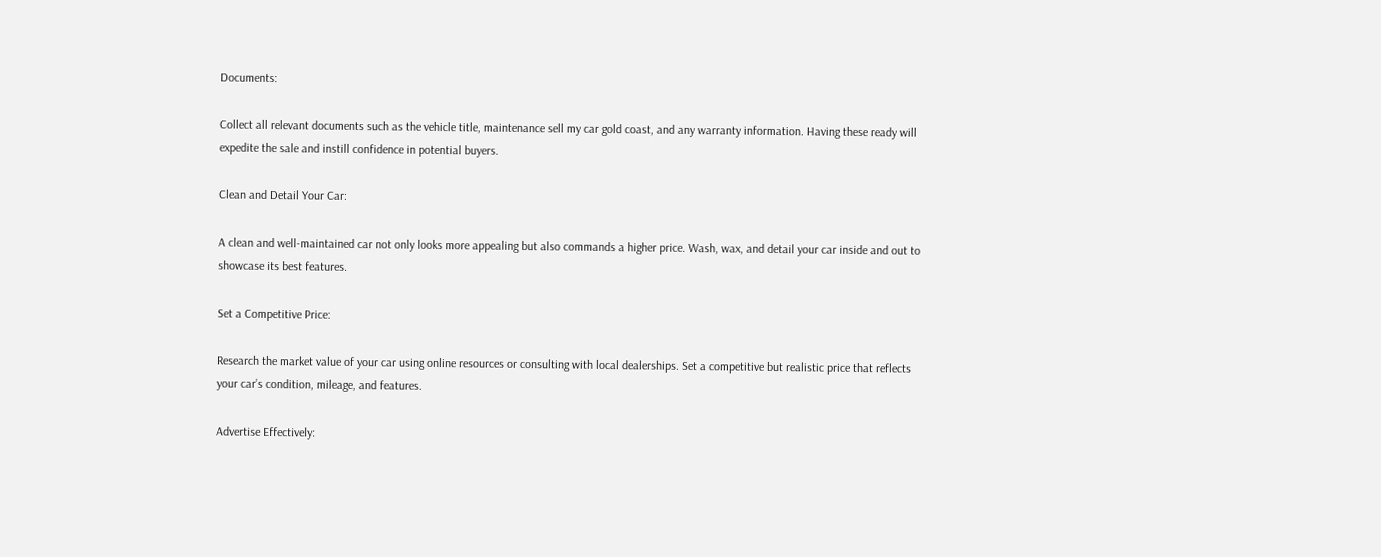Documents:

Collect all relevant documents such as the vehicle title, maintenance sell my car gold coast, and any warranty information. Having these ready will expedite the sale and instill confidence in potential buyers.

Clean and Detail Your Car:

A clean and well-maintained car not only looks more appealing but also commands a higher price. Wash, wax, and detail your car inside and out to showcase its best features.

Set a Competitive Price:

Research the market value of your car using online resources or consulting with local dealerships. Set a competitive but realistic price that reflects your car’s condition, mileage, and features.

Advertise Effectively: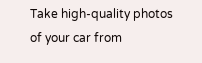Take high-quality photos of your car from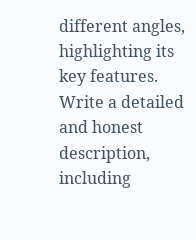different angles, highlighting its key features. Write a detailed and honest description, including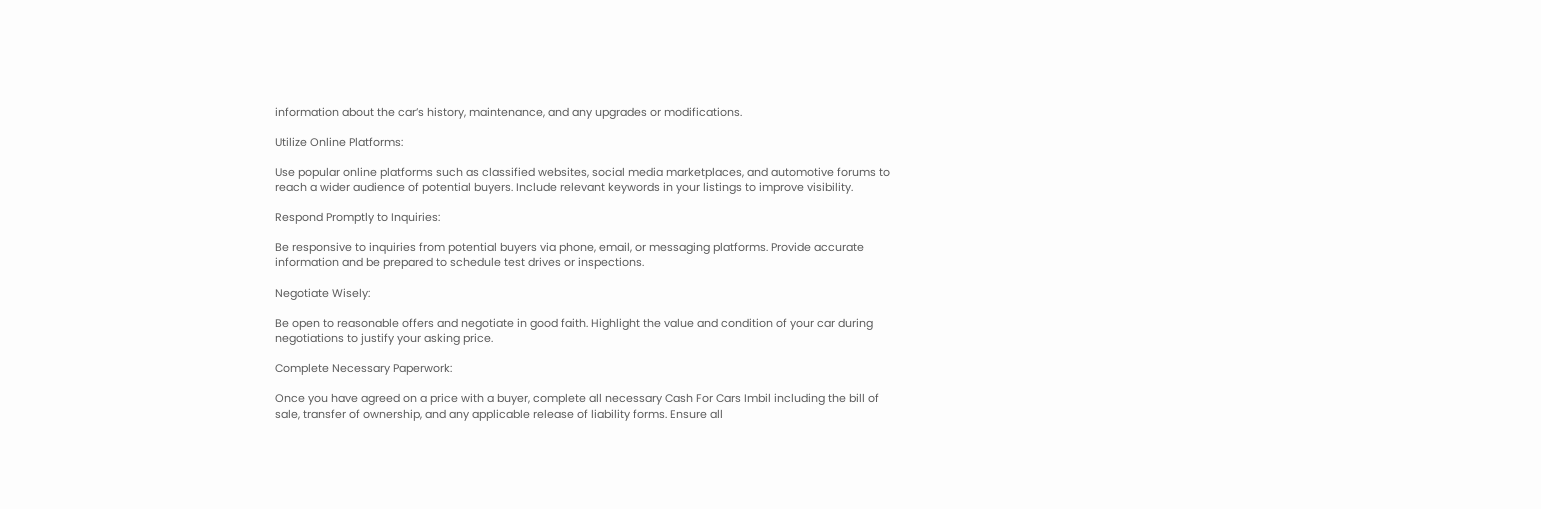information about the car’s history, maintenance, and any upgrades or modifications.

Utilize Online Platforms:

Use popular online platforms such as classified websites, social media marketplaces, and automotive forums to reach a wider audience of potential buyers. Include relevant keywords in your listings to improve visibility.

Respond Promptly to Inquiries:

Be responsive to inquiries from potential buyers via phone, email, or messaging platforms. Provide accurate information and be prepared to schedule test drives or inspections.

Negotiate Wisely:

Be open to reasonable offers and negotiate in good faith. Highlight the value and condition of your car during negotiations to justify your asking price.

Complete Necessary Paperwork:

Once you have agreed on a price with a buyer, complete all necessary Cash For Cars Imbil including the bill of sale, transfer of ownership, and any applicable release of liability forms. Ensure all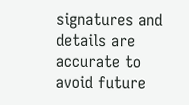signatures and details are accurate to avoid future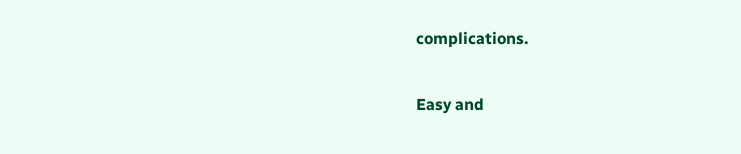complications.

Easy and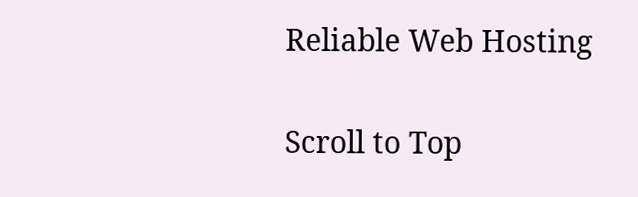Reliable Web Hosting


Scroll to Top